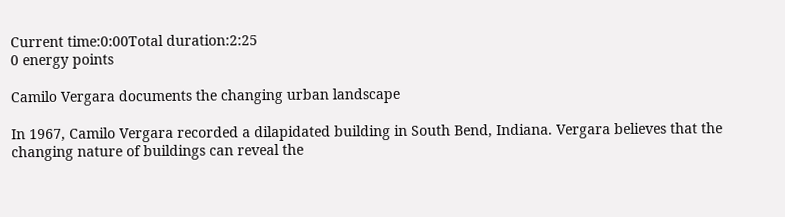Current time:0:00Total duration:2:25
0 energy points

Camilo Vergara documents the changing urban landscape

In 1967, Camilo Vergara recorded a dilapidated building in South Bend, Indiana. Vergara believes that the changing nature of buildings can reveal the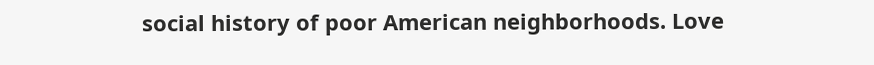social history of poor American neighborhoods. Love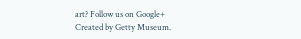art? Follow us on Google+
Created by Getty Museum.